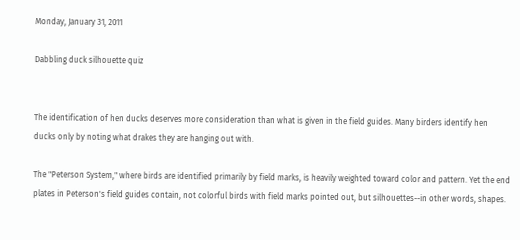Monday, January 31, 2011

Dabbling duck silhouette quiz


The identification of hen ducks deserves more consideration than what is given in the field guides. Many birders identify hen ducks only by noting what drakes they are hanging out with.

The "Peterson System," where birds are identified primarily by field marks, is heavily weighted toward color and pattern. Yet the end plates in Peterson's field guides contain, not colorful birds with field marks pointed out, but silhouettes--in other words, shapes.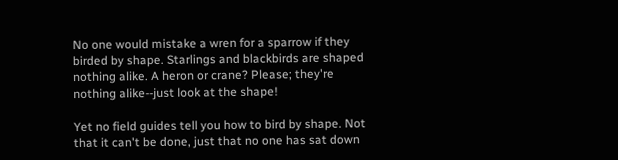No one would mistake a wren for a sparrow if they birded by shape. Starlings and blackbirds are shaped nothing alike. A heron or crane? Please; they're nothing alike--just look at the shape!

Yet no field guides tell you how to bird by shape. Not that it can't be done, just that no one has sat down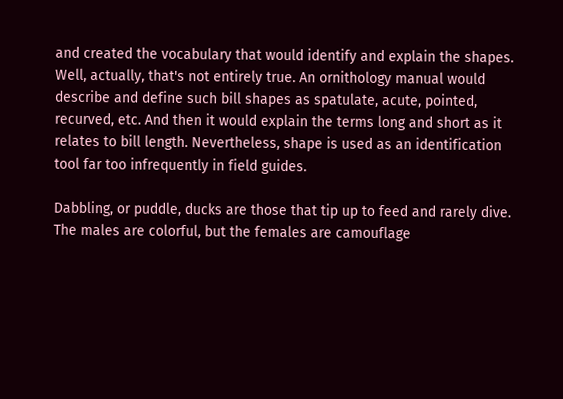and created the vocabulary that would identify and explain the shapes. Well, actually, that's not entirely true. An ornithology manual would describe and define such bill shapes as spatulate, acute, pointed, recurved, etc. And then it would explain the terms long and short as it relates to bill length. Nevertheless, shape is used as an identification tool far too infrequently in field guides.

Dabbling, or puddle, ducks are those that tip up to feed and rarely dive. The males are colorful, but the females are camouflage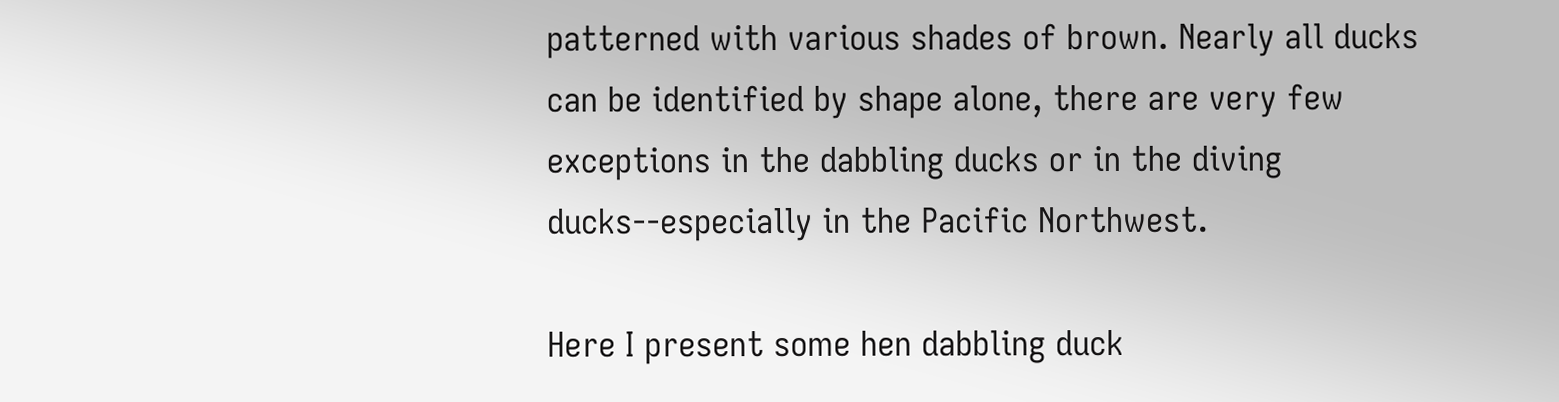patterned with various shades of brown. Nearly all ducks can be identified by shape alone, there are very few exceptions in the dabbling ducks or in the diving ducks--especially in the Pacific Northwest.

Here I present some hen dabbling duck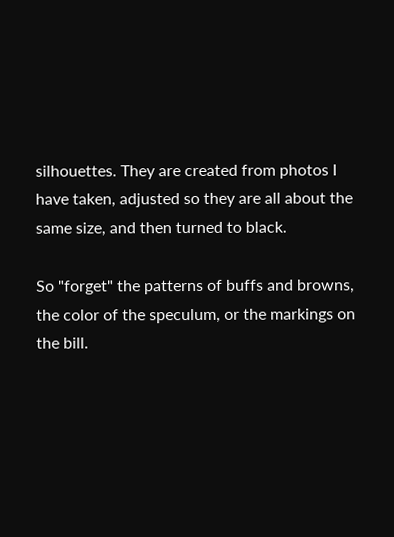silhouettes. They are created from photos I have taken, adjusted so they are all about the same size, and then turned to black.

So "forget" the patterns of buffs and browns, the color of the speculum, or the markings on the bill.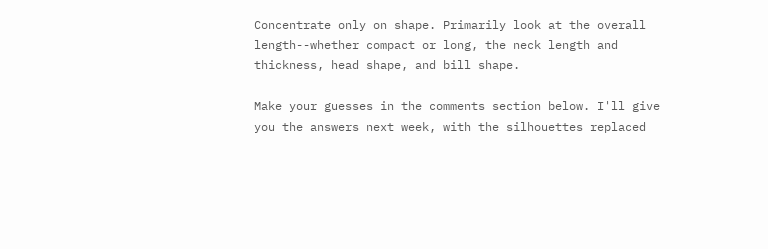Concentrate only on shape. Primarily look at the overall length--whether compact or long, the neck length and thickness, head shape, and bill shape.

Make your guesses in the comments section below. I'll give you the answers next week, with the silhouettes replaced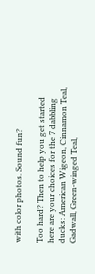with color photos. Sound fun?

Too hard? Then to help you get started here are your choices for the 7 dabbling ducks: American Wigeon, Cinnamon Teal, Gadwall, Green-winged Teal,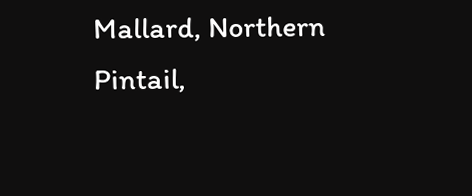Mallard, Northern Pintail,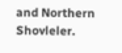and Northern Shovleler.